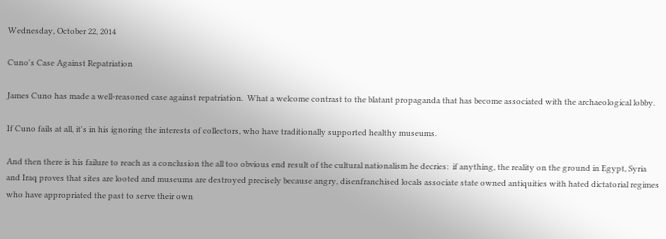Wednesday, October 22, 2014

Cuno's Case Against Repatriation

James Cuno has made a well-reasoned case against repatriation.  What a welcome contrast to the blatant propaganda that has become associated with the archaeological lobby.

If Cuno fails at all, it's in his ignoring the interests of collectors, who have traditionally supported healthy museums.

And then there is his failure to reach as a conclusion the all too obvious end result of the cultural nationalism he decries:  if anything, the reality on the ground in Egypt, Syria and Iraq proves that sites are looted and museums are destroyed precisely because angry, disenfranchised locals associate state owned antiquities with hated dictatorial regimes who have appropriated the past to serve their own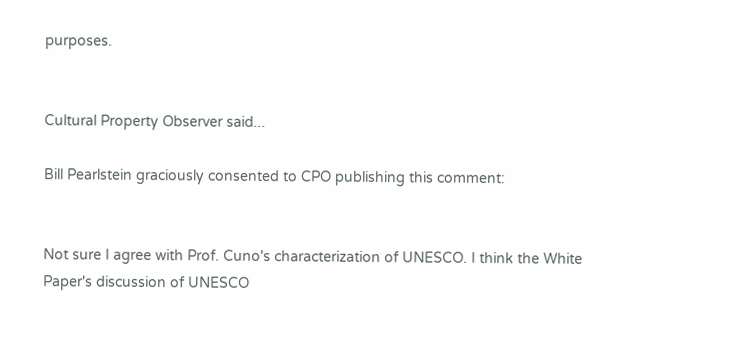purposes.


Cultural Property Observer said...

Bill Pearlstein graciously consented to CPO publishing this comment:


Not sure I agree with Prof. Cuno's characterization of UNESCO. I think the White Paper's discussion of UNESCO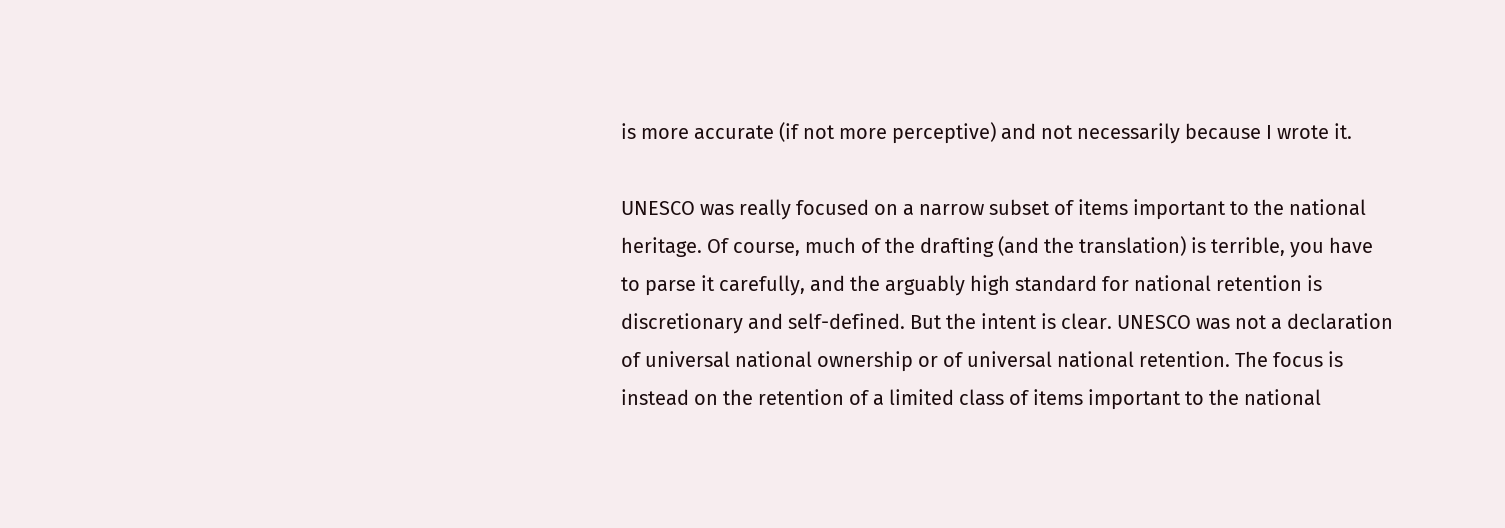is more accurate (if not more perceptive) and not necessarily because I wrote it.

UNESCO was really focused on a narrow subset of items important to the national heritage. Of course, much of the drafting (and the translation) is terrible, you have to parse it carefully, and the arguably high standard for national retention is discretionary and self-defined. But the intent is clear. UNESCO was not a declaration of universal national ownership or of universal national retention. The focus is instead on the retention of a limited class of items important to the national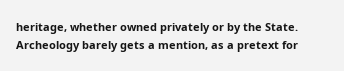heritage, whether owned privately or by the State. Archeology barely gets a mention, as a pretext for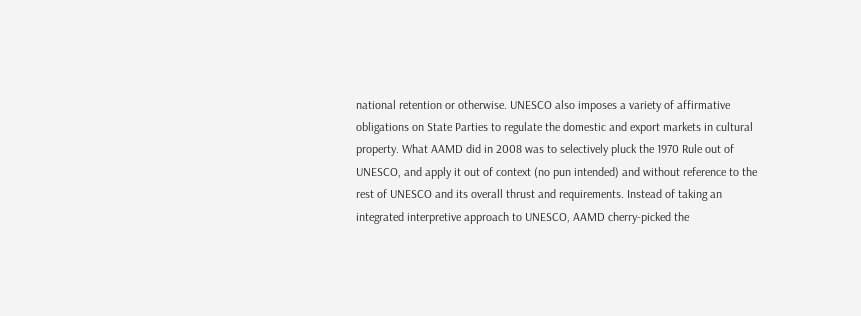national retention or otherwise. UNESCO also imposes a variety of affirmative obligations on State Parties to regulate the domestic and export markets in cultural property. What AAMD did in 2008 was to selectively pluck the 1970 Rule out of UNESCO, and apply it out of context (no pun intended) and without reference to the rest of UNESCO and its overall thrust and requirements. Instead of taking an integrated interpretive approach to UNESCO, AAMD cherry-picked the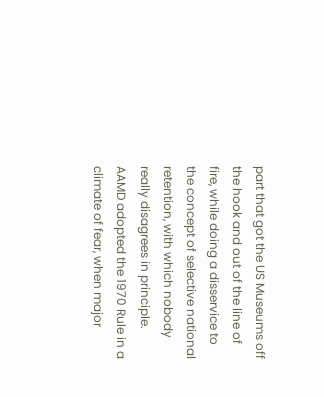part that got the US Museums off the hook and out of the line of fire, while doing a disservice to the concept of selective national retention, with which nobody really disagrees in principle. AAMD adopted the 1970 Rule in a climate of fear, when major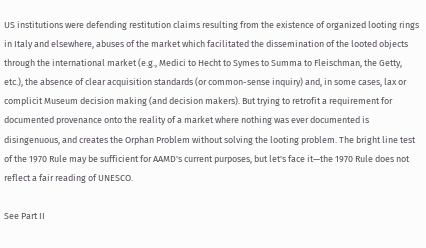US institutions were defending restitution claims resulting from the existence of organized looting rings in Italy and elsewhere, abuses of the market which facilitated the dissemination of the looted objects through the international market (e.g., Medici to Hecht to Symes to Summa to Fleischman, the Getty, etc.), the absence of clear acquisition standards (or common-sense inquiry) and, in some cases, lax or complicit Museum decision making (and decision makers). But trying to retrofit a requirement for documented provenance onto the reality of a market where nothing was ever documented is disingenuous, and creates the Orphan Problem without solving the looting problem. The bright line test of the 1970 Rule may be sufficient for AAMD's current purposes, but let's face it—the 1970 Rule does not reflect a fair reading of UNESCO.

See Part II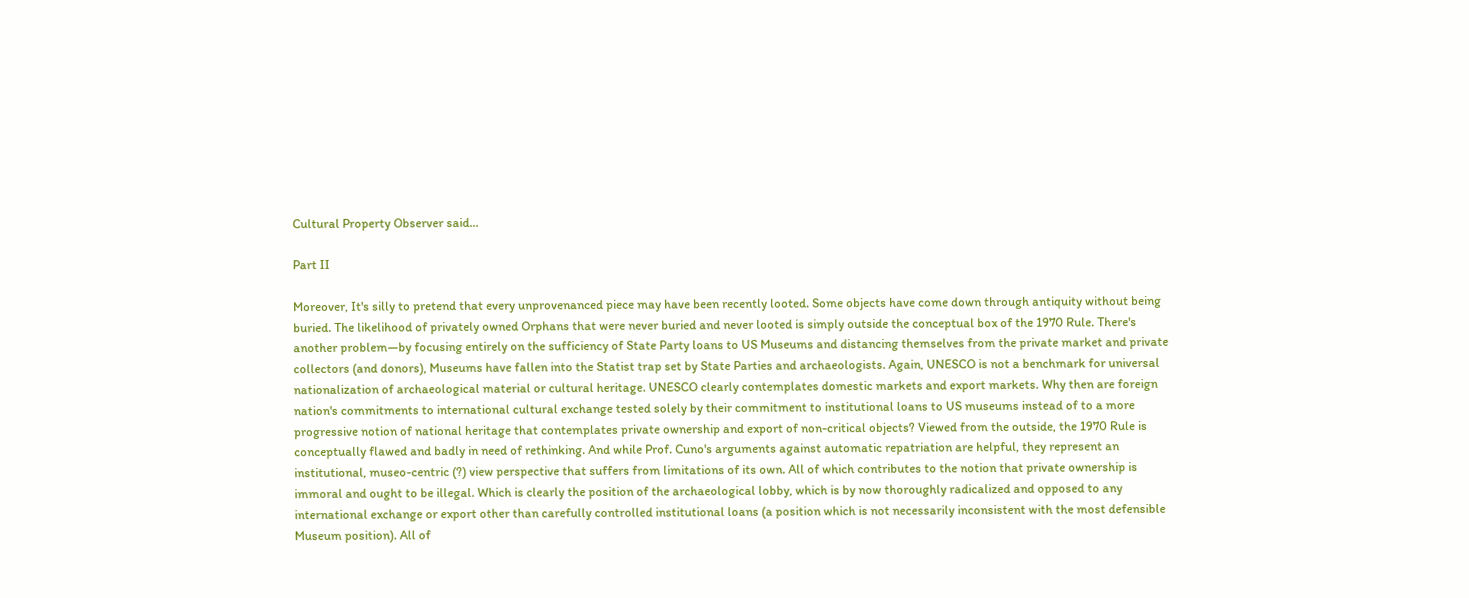Cultural Property Observer said...

Part II

Moreover, It's silly to pretend that every unprovenanced piece may have been recently looted. Some objects have come down through antiquity without being buried. The likelihood of privately owned Orphans that were never buried and never looted is simply outside the conceptual box of the 1970 Rule. There's another problem—by focusing entirely on the sufficiency of State Party loans to US Museums and distancing themselves from the private market and private collectors (and donors), Museums have fallen into the Statist trap set by State Parties and archaeologists. Again, UNESCO is not a benchmark for universal nationalization of archaeological material or cultural heritage. UNESCO clearly contemplates domestic markets and export markets. Why then are foreign nation's commitments to international cultural exchange tested solely by their commitment to institutional loans to US museums instead of to a more progressive notion of national heritage that contemplates private ownership and export of non-critical objects? Viewed from the outside, the 1970 Rule is conceptually flawed and badly in need of rethinking. And while Prof. Cuno's arguments against automatic repatriation are helpful, they represent an institutional, museo-centric (?) view perspective that suffers from limitations of its own. All of which contributes to the notion that private ownership is immoral and ought to be illegal. Which is clearly the position of the archaeological lobby, which is by now thoroughly radicalized and opposed to any international exchange or export other than carefully controlled institutional loans (a position which is not necessarily inconsistent with the most defensible Museum position). All of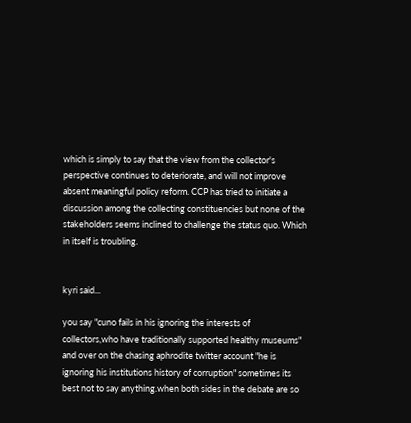which is simply to say that the view from the collector's perspective continues to deteriorate, and will not improve absent meaningful policy reform. CCP has tried to initiate a discussion among the collecting constituencies but none of the stakeholders seems inclined to challenge the status quo. Which in itself is troubling.


kyri said...

you say "cuno fails in his ignoring the interests of collectors,who have traditionally supported healthy museums" and over on the chasing aphrodite twitter account "he is ignoring his institutions history of corruption" sometimes its best not to say anything.when both sides in the debate are so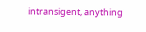intransigent, anything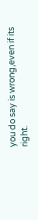you do say is wrong,even if its right.